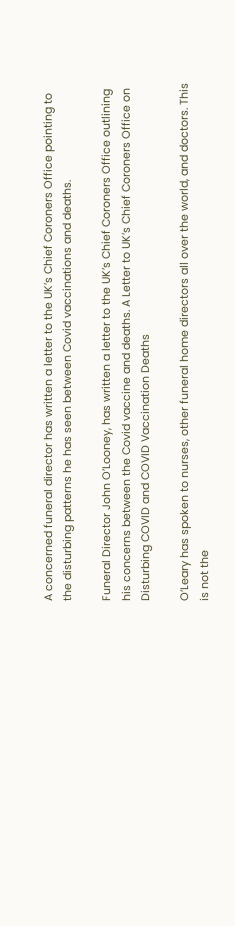A concerned funeral director has written a letter to the UK’s Chief Coroners Office pointing to the disturbing patterns he has seen between Covid vaccinations and deaths.

Funeral Director John O’Looney, has written a letter to the UK’s Chief Coroners Office outlining his concerns between the Covid vaccine and deaths. A Letter to UK’s Chief Coroners Office on Disturbing COVID and COVID Vaccination Deaths

O’Leary has spoken to nurses, other funeral home directors all over the world, and doctors. This is not the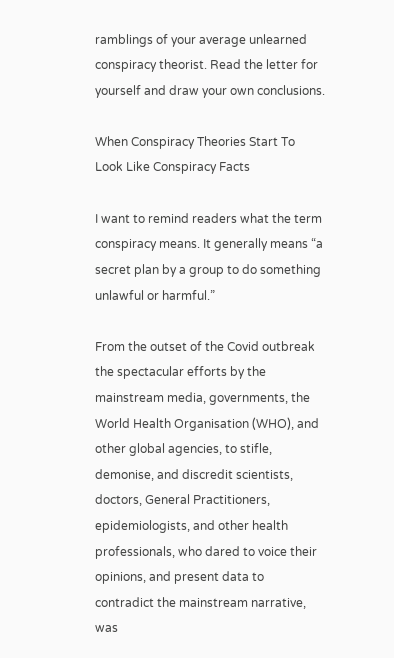ramblings of your average unlearned conspiracy theorist. Read the letter for yourself and draw your own conclusions.

When Conspiracy Theories Start To Look Like Conspiracy Facts

I want to remind readers what the term conspiracy means. It generally means “a secret plan by a group to do something unlawful or harmful.”

From the outset of the Covid outbreak the spectacular efforts by the mainstream media, governments, the World Health Organisation (WHO), and other global agencies, to stifle, demonise, and discredit scientists, doctors, General Practitioners, epidemiologists, and other health professionals, who dared to voice their opinions, and present data to contradict the mainstream narrative, was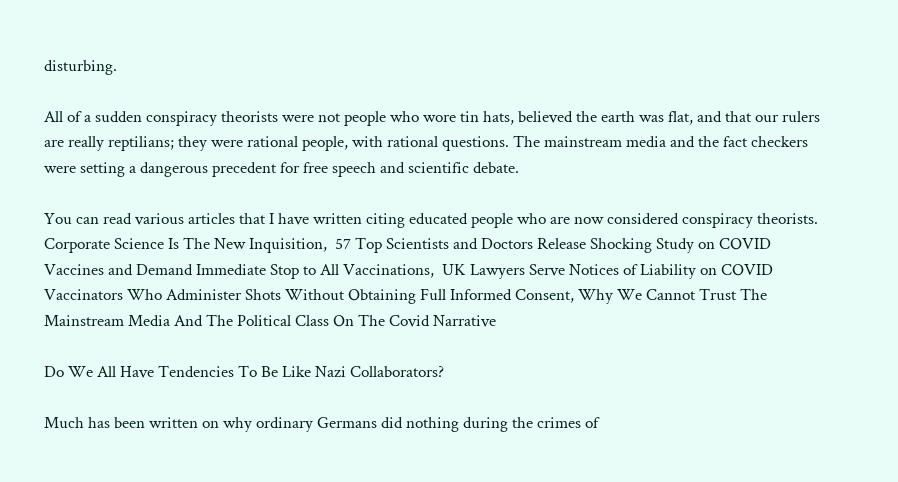disturbing.

All of a sudden conspiracy theorists were not people who wore tin hats, believed the earth was flat, and that our rulers are really reptilians; they were rational people, with rational questions. The mainstream media and the fact checkers were setting a dangerous precedent for free speech and scientific debate.

You can read various articles that I have written citing educated people who are now considered conspiracy theorists.  Corporate Science Is The New Inquisition,  57 Top Scientists and Doctors Release Shocking Study on COVID Vaccines and Demand Immediate Stop to All Vaccinations,  UK Lawyers Serve Notices of Liability on COVID Vaccinators Who Administer Shots Without Obtaining Full Informed Consent, Why We Cannot Trust The Mainstream Media And The Political Class On The Covid Narrative

Do We All Have Tendencies To Be Like Nazi Collaborators?

Much has been written on why ordinary Germans did nothing during the crimes of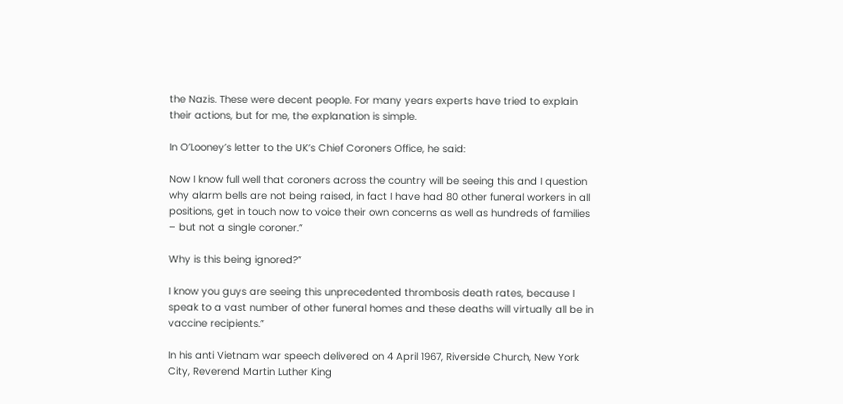the Nazis. These were decent people. For many years experts have tried to explain their actions, but for me, the explanation is simple.

In O’Looney’s letter to the UK’s Chief Coroners Office, he said:

Now I know full well that coroners across the country will be seeing this and I question why alarm bells are not being raised, in fact I have had 80 other funeral workers in all positions, get in touch now to voice their own concerns as well as hundreds of families – but not a single coroner.”

Why is this being ignored?”

I know you guys are seeing this unprecedented thrombosis death rates, because I speak to a vast number of other funeral homes and these deaths will virtually all be in vaccine recipients.”

In his anti Vietnam war speech delivered on 4 April 1967, Riverside Church, New York City, Reverend Martin Luther King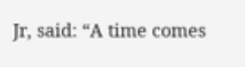Jr, said: “A time comes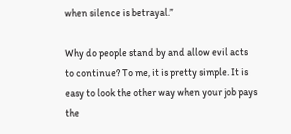when silence is betrayal.”

Why do people stand by and allow evil acts to continue? To me, it is pretty simple. It is easy to look the other way when your job pays the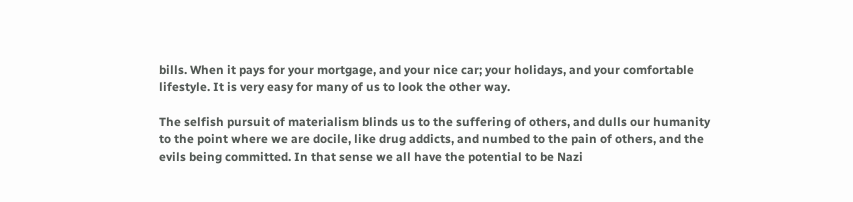bills. When it pays for your mortgage, and your nice car; your holidays, and your comfortable lifestyle. It is very easy for many of us to look the other way.

The selfish pursuit of materialism blinds us to the suffering of others, and dulls our humanity to the point where we are docile, like drug addicts, and numbed to the pain of others, and the evils being committed. In that sense we all have the potential to be Nazi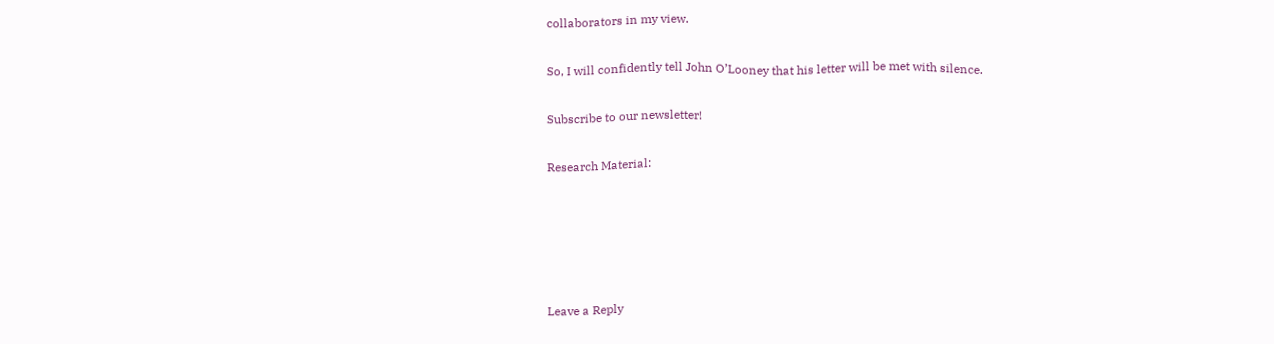collaborators in my view.

So, I will confidently tell John O’Looney that his letter will be met with silence.

Subscribe to our newsletter!

Research Material:





Leave a Reply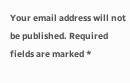Your email address will not be published. Required fields are marked *